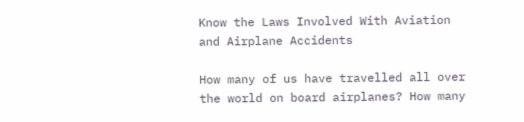Know the Laws Involved With Aviation and Airplane Accidents

How many of us have travelled all over the world on board airplanes? How many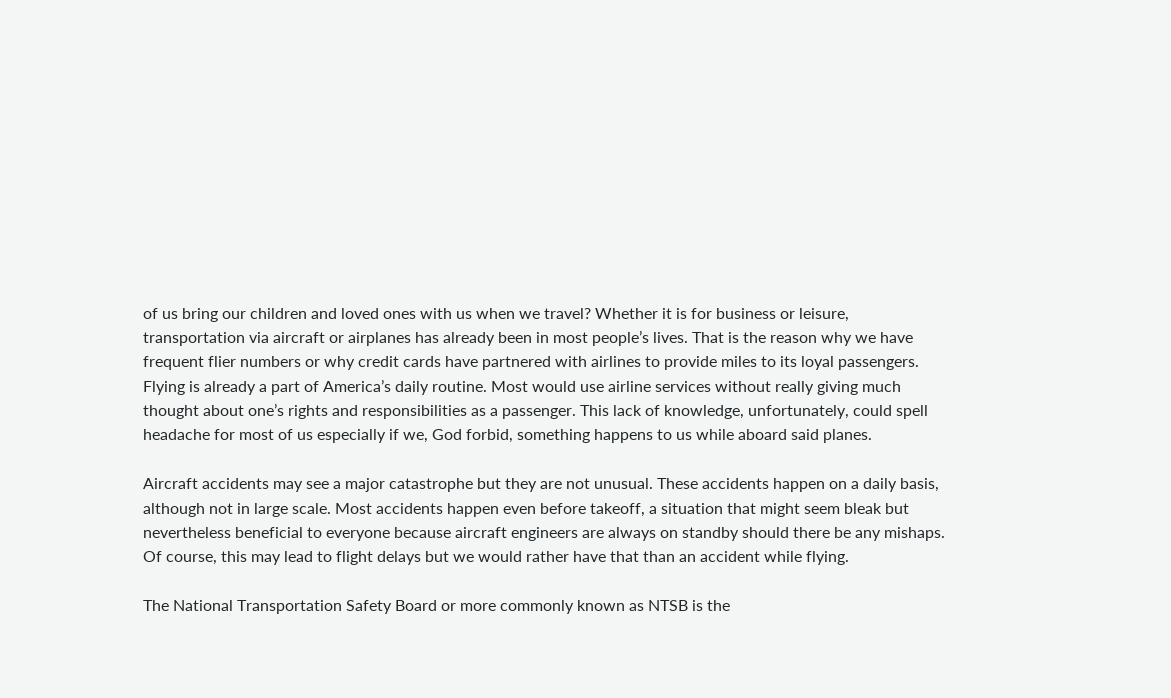of us bring our children and loved ones with us when we travel? Whether it is for business or leisure, transportation via aircraft or airplanes has already been in most people’s lives. That is the reason why we have frequent flier numbers or why credit cards have partnered with airlines to provide miles to its loyal passengers. Flying is already a part of America’s daily routine. Most would use airline services without really giving much thought about one’s rights and responsibilities as a passenger. This lack of knowledge, unfortunately, could spell headache for most of us especially if we, God forbid, something happens to us while aboard said planes.

Aircraft accidents may see a major catastrophe but they are not unusual. These accidents happen on a daily basis, although not in large scale. Most accidents happen even before takeoff, a situation that might seem bleak but nevertheless beneficial to everyone because aircraft engineers are always on standby should there be any mishaps. Of course, this may lead to flight delays but we would rather have that than an accident while flying.

The National Transportation Safety Board or more commonly known as NTSB is the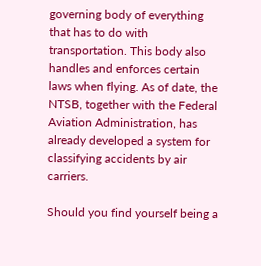governing body of everything that has to do with transportation. This body also handles and enforces certain laws when flying. As of date, the NTSB, together with the Federal Aviation Administration, has already developed a system for classifying accidents by air carriers.

Should you find yourself being a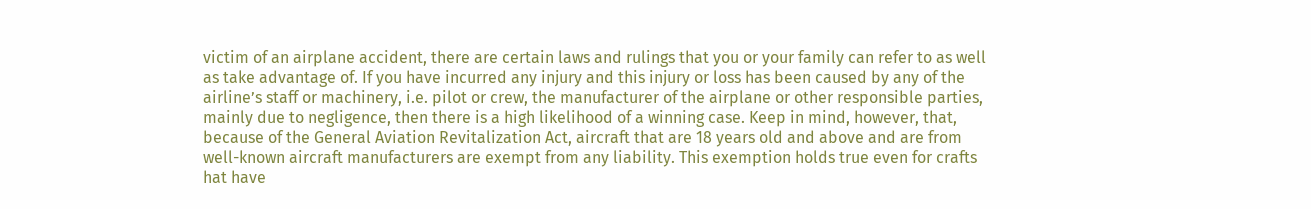victim of an airplane accident, there are certain laws and rulings that you or your family can refer to as well as take advantage of. If you have incurred any injury and this injury or loss has been caused by any of the airline’s staff or machinery, i.e. pilot or crew, the manufacturer of the airplane or other responsible parties, mainly due to negligence, then there is a high likelihood of a winning case. Keep in mind, however, that, because of the General Aviation Revitalization Act, aircraft that are 18 years old and above and are from well-known aircraft manufacturers are exempt from any liability. This exemption holds true even for crafts hat have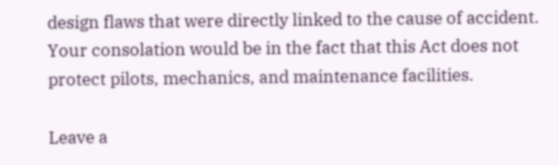design flaws that were directly linked to the cause of accident. Your consolation would be in the fact that this Act does not protect pilots, mechanics, and maintenance facilities.

Leave a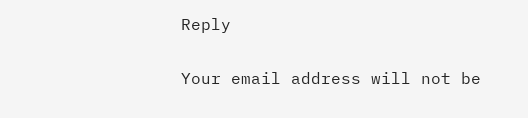Reply

Your email address will not be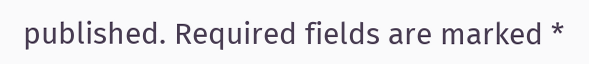published. Required fields are marked *